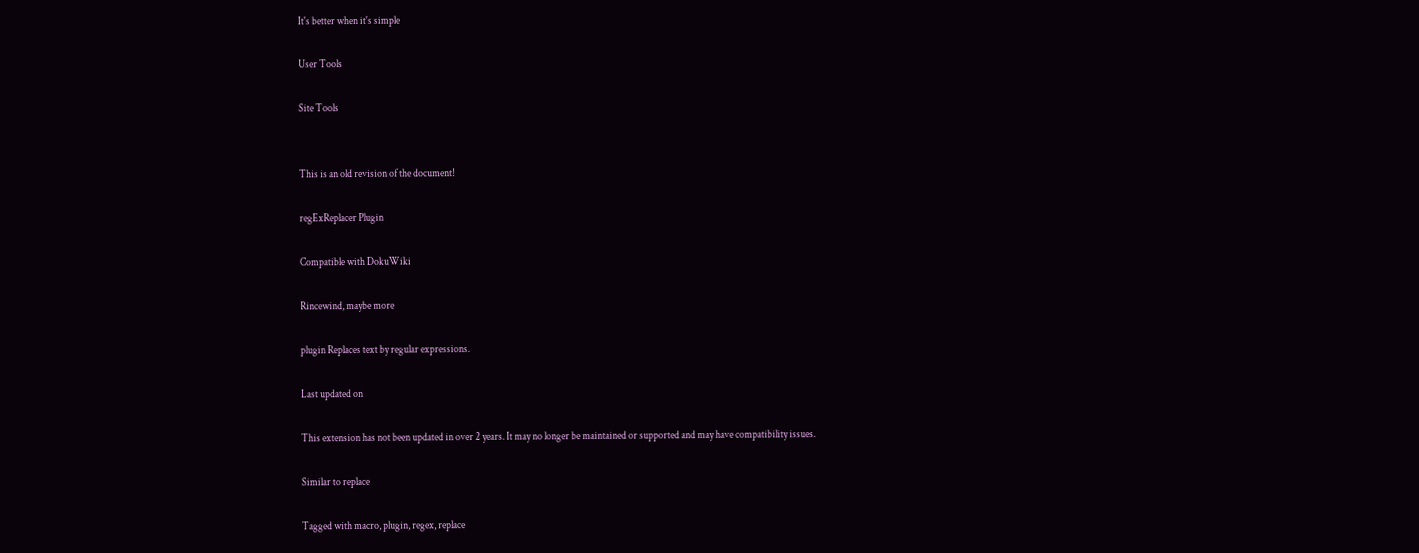It's better when it's simple

User Tools

Site Tools


This is an old revision of the document!

regExReplacer Plugin

Compatible with DokuWiki

Rincewind, maybe more

plugin Replaces text by regular expressions.

Last updated on

This extension has not been updated in over 2 years. It may no longer be maintained or supported and may have compatibility issues.

Similar to replace

Tagged with macro, plugin, regex, replace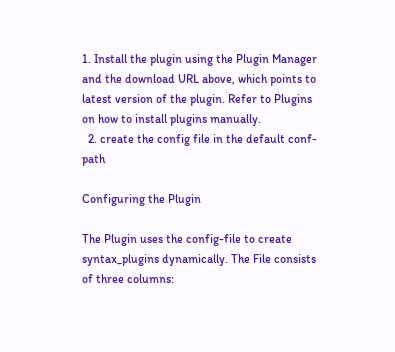1. Install the plugin using the Plugin Manager and the download URL above, which points to latest version of the plugin. Refer to Plugins on how to install plugins manually.
  2. create the config file in the default conf-path

Configuring the Plugin

The Plugin uses the config-file to create syntax_plugins dynamically. The File consists of three columns: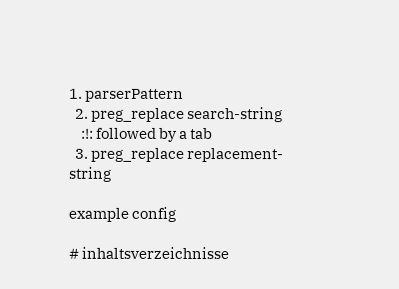1. parserPattern
  2. preg_replace search-string
    :!: followed by a tab
  3. preg_replace replacement-string

example config

# inhaltsverzeichnisse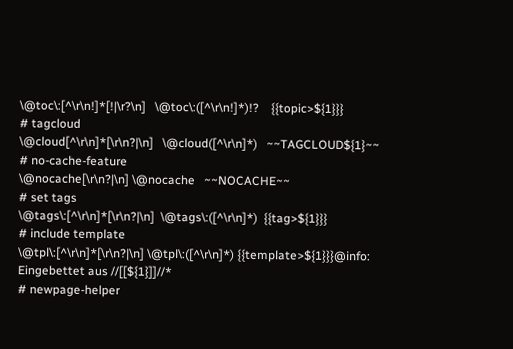\@toc\:[^\r\n!]*[!|\r?\n]   \@toc\:([^\r\n!]*)!?    {{topic>${1}}}
# tagcloud
\@cloud[^\r\n]*[\r\n?|\n]   \@cloud([^\r\n]*)   ~~TAGCLOUD${1}~~
# no-cache-feature
\@nocache[\r\n?|\n] \@nocache   ~~NOCACHE~~
# set tags
\@tags\:[^\r\n]*[\r\n?|\n]  \@tags\:([^\r\n]*)  {{tag>${1}}}
# include template
\@tpl\:[^\r\n]*[\r\n?|\n] \@tpl\:([^\r\n]*) {{template>${1}}}@info: Eingebettet aus //[[${1}]]//*
# newpage-helper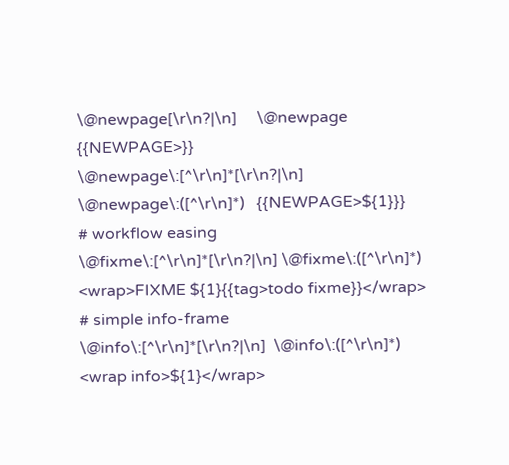\@newpage[\r\n?|\n]     \@newpage   {{NEWPAGE>}}
\@newpage\:[^\r\n]*[\r\n?|\n]   \@newpage\:([^\r\n]*)   {{NEWPAGE>${1}}}
# workflow easing
\@fixme\:[^\r\n]*[\r\n?|\n] \@fixme\:([^\r\n]*) <wrap>FIXME ${1}{{tag>todo fixme}}</wrap>
# simple info-frame
\@info\:[^\r\n]*[\r\n?|\n]  \@info\:([^\r\n]*)  <wrap info>${1}</wrap>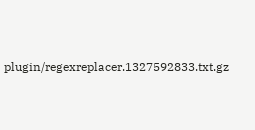plugin/regexreplacer.1327592833.txt.gz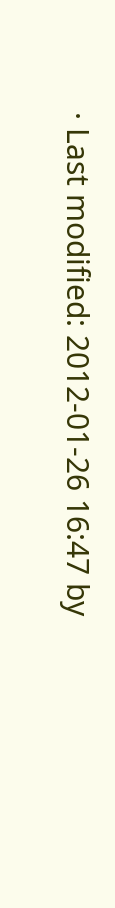· Last modified: 2012-01-26 16:47 by